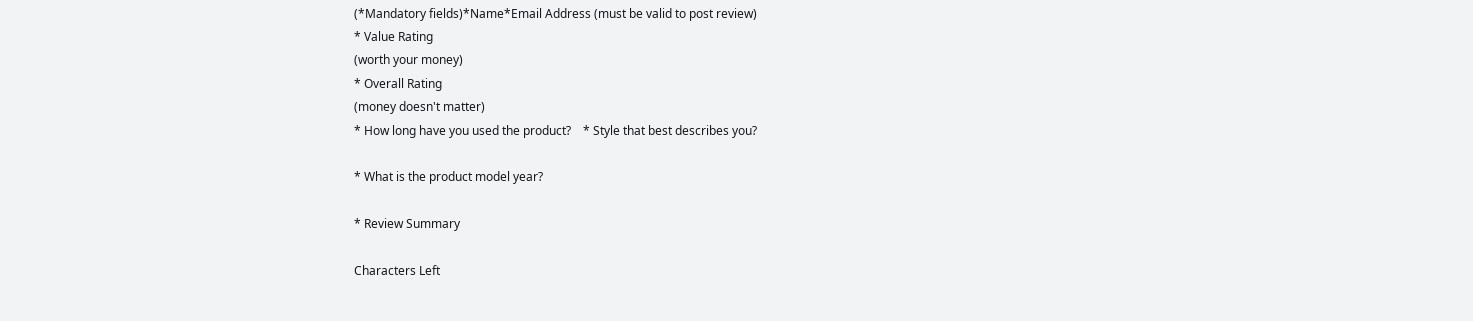(*Mandatory fields)*Name*Email Address (must be valid to post review)
* Value Rating
(worth your money)
* Overall Rating
(money doesn't matter)
* How long have you used the product?    * Style that best describes you?

* What is the product model year?

* Review Summary

Characters Left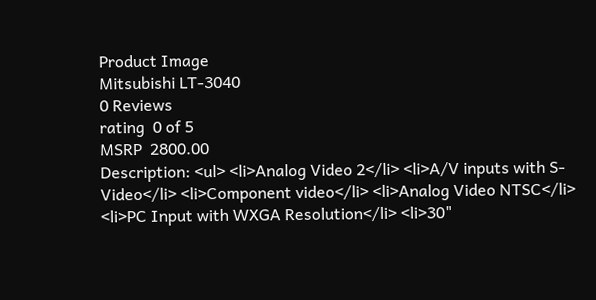Product Image
Mitsubishi LT-3040
0 Reviews
rating  0 of 5
MSRP  2800.00
Description: <ul> <li>Analog Video 2</li> <li>A/V inputs with S-Video</li> <li>Component video</li> <li>Analog Video NTSC</li> <li>PC Input with WXGA Resolution</li> <li>30"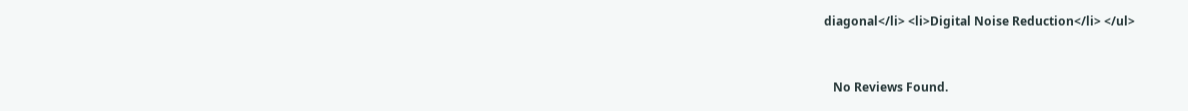diagonal</li> <li>Digital Noise Reduction</li> </ul>


   No Reviews Found.